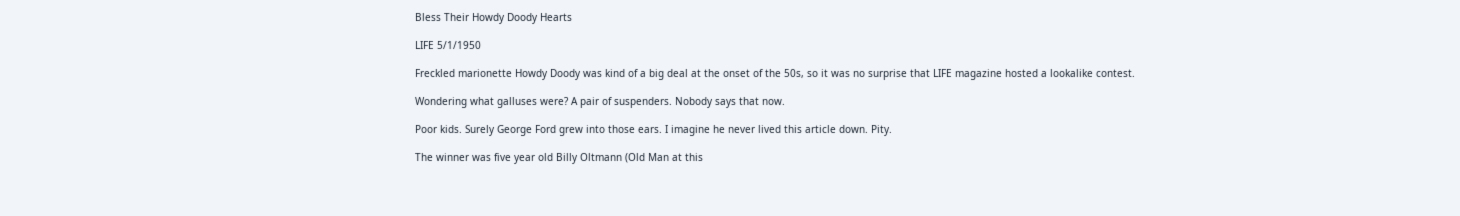Bless Their Howdy Doody Hearts

LIFE 5/1/1950

Freckled marionette Howdy Doody was kind of a big deal at the onset of the 50s, so it was no surprise that LIFE magazine hosted a lookalike contest.

Wondering what galluses were? A pair of suspenders. Nobody says that now.

Poor kids. Surely George Ford grew into those ears. I imagine he never lived this article down. Pity.

The winner was five year old Billy Oltmann (Old Man at this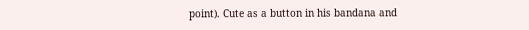point). Cute as a button in his bandana and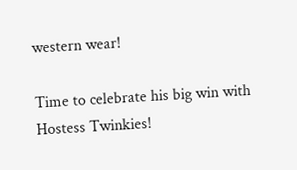western wear!

Time to celebrate his big win with Hostess Twinkies!